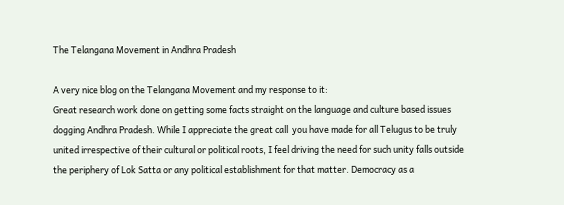The Telangana Movement in Andhra Pradesh

A very nice blog on the Telangana Movement and my response to it:
Great research work done on getting some facts straight on the language and culture based issues dogging Andhra Pradesh. While I appreciate the great call  you have made for all Telugus to be truly united irrespective of their cultural or political roots, I feel driving the need for such unity falls outside the periphery of Lok Satta or any political establishment for that matter. Democracy as a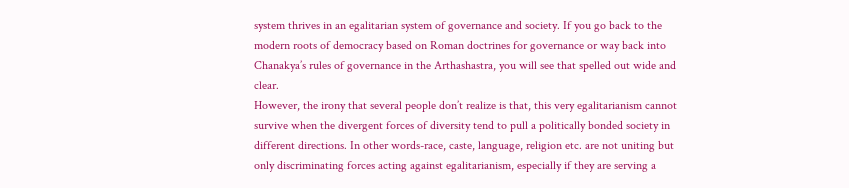system thrives in an egalitarian system of governance and society. If you go back to the modern roots of democracy based on Roman doctrines for governance or way back into Chanakya’s rules of governance in the Arthashastra, you will see that spelled out wide and clear.
However, the irony that several people don’t realize is that, this very egalitarianism cannot survive when the divergent forces of diversity tend to pull a politically bonded society in different directions. In other words-race, caste, language, religion etc. are not uniting but only discriminating forces acting against egalitarianism, especially if they are serving a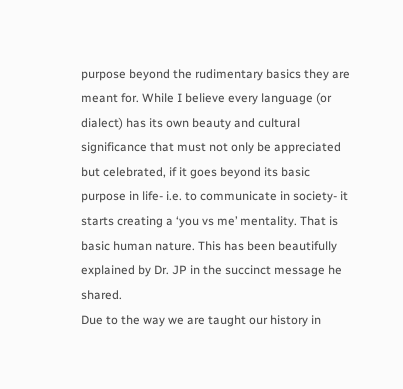purpose beyond the rudimentary basics they are meant for. While I believe every language (or dialect) has its own beauty and cultural significance that must not only be appreciated but celebrated, if it goes beyond its basic purpose in life- i.e. to communicate in society- it starts creating a ‘you vs me’ mentality. That is basic human nature. This has been beautifully explained by Dr. JP in the succinct message he shared.
Due to the way we are taught our history in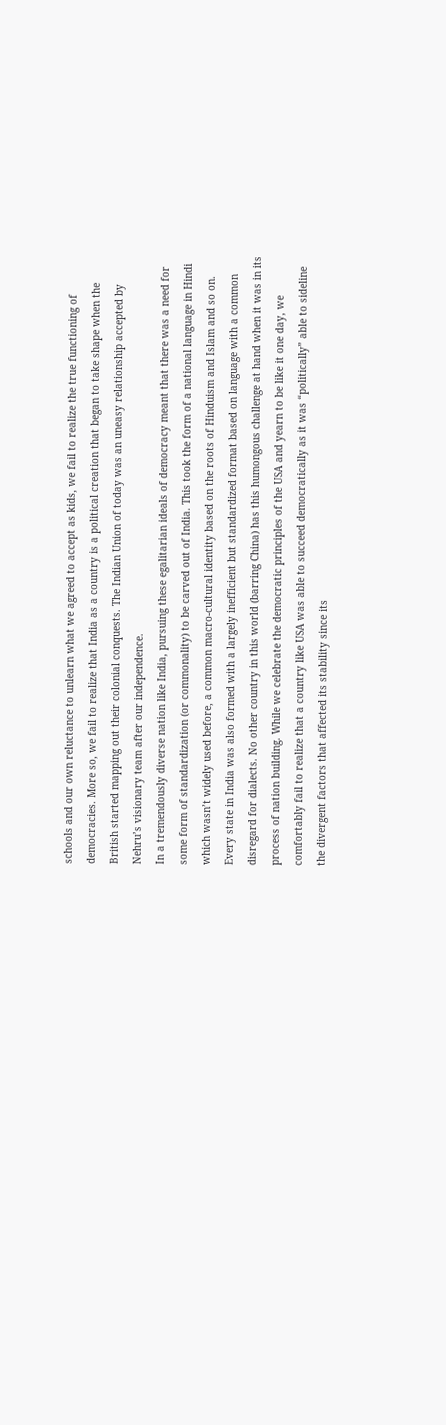schools and our own reluctance to unlearn what we agreed to accept as kids, we fail to realize the true functioning of democracies. More so, we fail to realize that India as a country is a political creation that began to take shape when the British started mapping out their colonial conquests. The Indian Union of today was an uneasy relationship accepted by Nehru’s visionary team after our independence.
In a tremendously diverse nation like India, pursuing these egalitarian ideals of democracy meant that there was a need for some form of standardization (or commonality) to be carved out of India. This took the form of a national language in Hindi which wasn’t widely used before, a common macro-cultural identity based on the roots of Hinduism and Islam and so on. Every state in India was also formed with a largely inefficient but standardized format based on language with a common disregard for dialects. No other country in this world (barring China) has this humongous challenge at hand when it was in its process of nation building. While we celebrate the democratic principles of the USA and yearn to be like it one day, we comfortably fail to realize that a country like USA was able to succeed democratically as it was “politically” able to sideline the divergent factors that affected its stability since its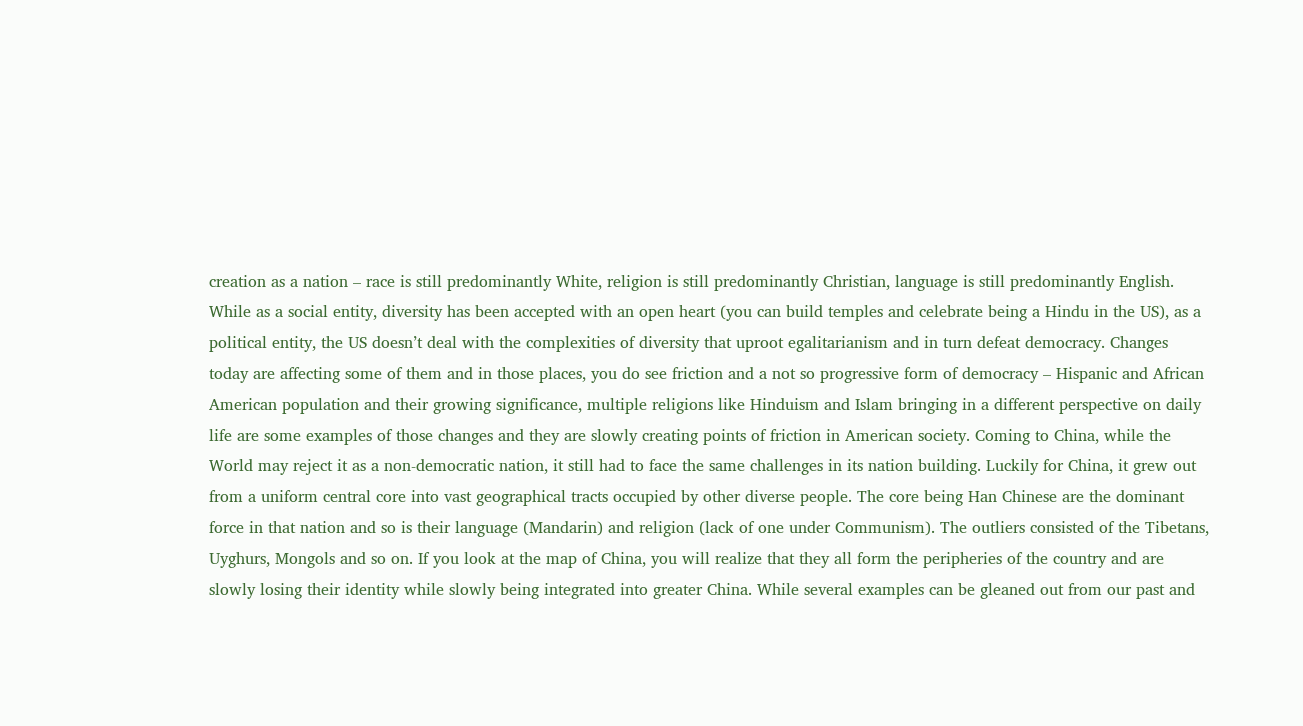creation as a nation – race is still predominantly White, religion is still predominantly Christian, language is still predominantly English. While as a social entity, diversity has been accepted with an open heart (you can build temples and celebrate being a Hindu in the US), as a political entity, the US doesn’t deal with the complexities of diversity that uproot egalitarianism and in turn defeat democracy. Changes today are affecting some of them and in those places, you do see friction and a not so progressive form of democracy – Hispanic and African American population and their growing significance, multiple religions like Hinduism and Islam bringing in a different perspective on daily life are some examples of those changes and they are slowly creating points of friction in American society. Coming to China, while the World may reject it as a non-democratic nation, it still had to face the same challenges in its nation building. Luckily for China, it grew out from a uniform central core into vast geographical tracts occupied by other diverse people. The core being Han Chinese are the dominant force in that nation and so is their language (Mandarin) and religion (lack of one under Communism). The outliers consisted of the Tibetans, Uyghurs, Mongols and so on. If you look at the map of China, you will realize that they all form the peripheries of the country and are slowly losing their identity while slowly being integrated into greater China. While several examples can be gleaned out from our past and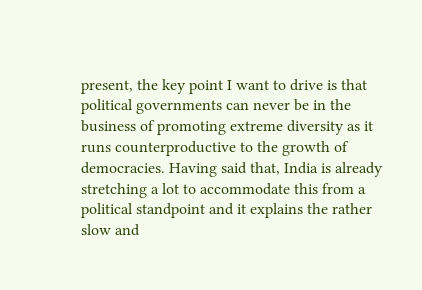present, the key point I want to drive is that political governments can never be in the business of promoting extreme diversity as it runs counterproductive to the growth of democracies. Having said that, India is already stretching a lot to accommodate this from a political standpoint and it explains the rather slow and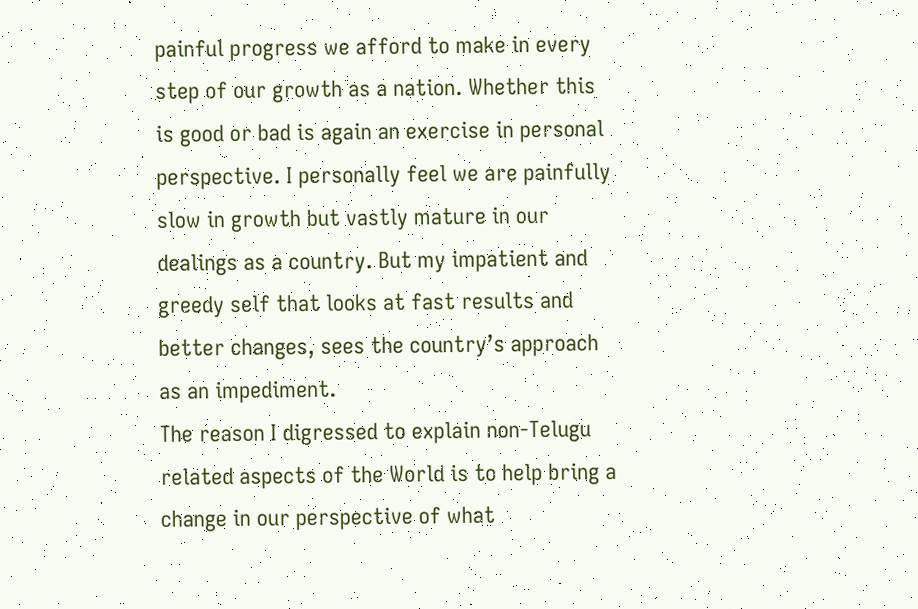painful progress we afford to make in every step of our growth as a nation. Whether this is good or bad is again an exercise in personal perspective. I personally feel we are painfully slow in growth but vastly mature in our dealings as a country. But my impatient and greedy self that looks at fast results and better changes, sees the country’s approach as an impediment.
The reason I digressed to explain non-Telugu related aspects of the World is to help bring a change in our perspective of what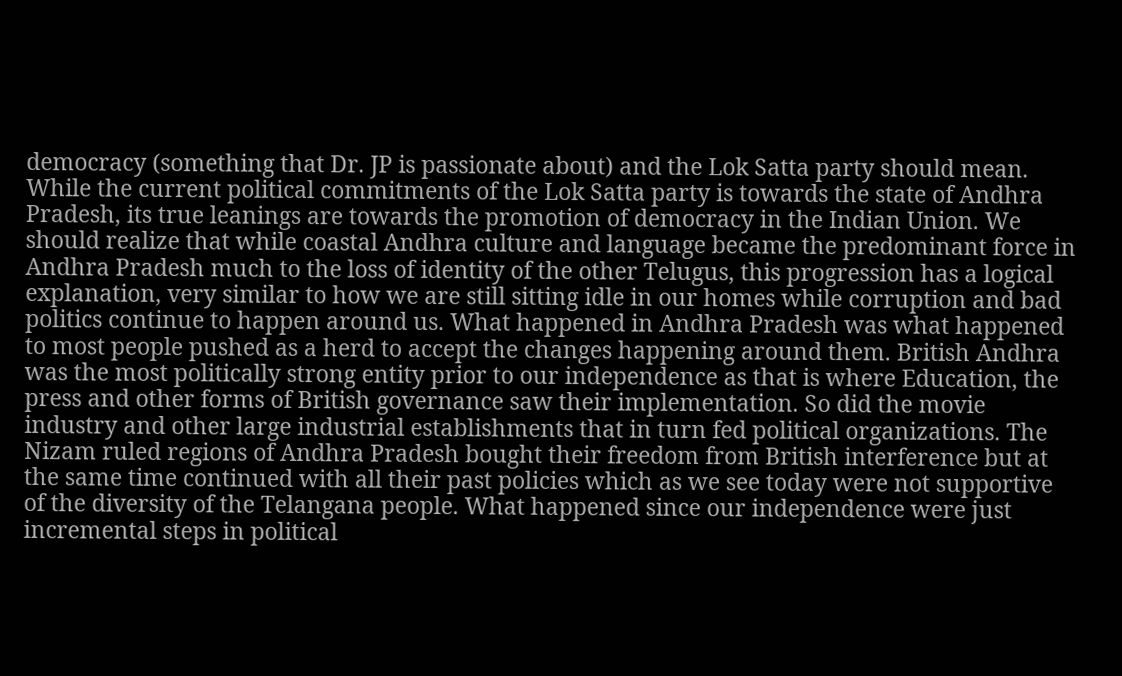democracy (something that Dr. JP is passionate about) and the Lok Satta party should mean. While the current political commitments of the Lok Satta party is towards the state of Andhra Pradesh, its true leanings are towards the promotion of democracy in the Indian Union. We should realize that while coastal Andhra culture and language became the predominant force in Andhra Pradesh much to the loss of identity of the other Telugus, this progression has a logical explanation, very similar to how we are still sitting idle in our homes while corruption and bad politics continue to happen around us. What happened in Andhra Pradesh was what happened to most people pushed as a herd to accept the changes happening around them. British Andhra was the most politically strong entity prior to our independence as that is where Education, the press and other forms of British governance saw their implementation. So did the movie industry and other large industrial establishments that in turn fed political organizations. The Nizam ruled regions of Andhra Pradesh bought their freedom from British interference but at the same time continued with all their past policies which as we see today were not supportive of the diversity of the Telangana people. What happened since our independence were just incremental steps in political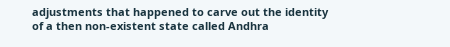adjustments that happened to carve out the identity of a then non-existent state called Andhra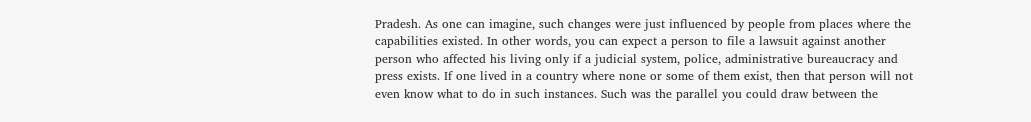Pradesh. As one can imagine, such changes were just influenced by people from places where the capabilities existed. In other words, you can expect a person to file a lawsuit against another person who affected his living only if a judicial system, police, administrative bureaucracy and press exists. If one lived in a country where none or some of them exist, then that person will not even know what to do in such instances. Such was the parallel you could draw between the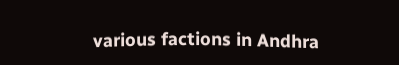various factions in Andhra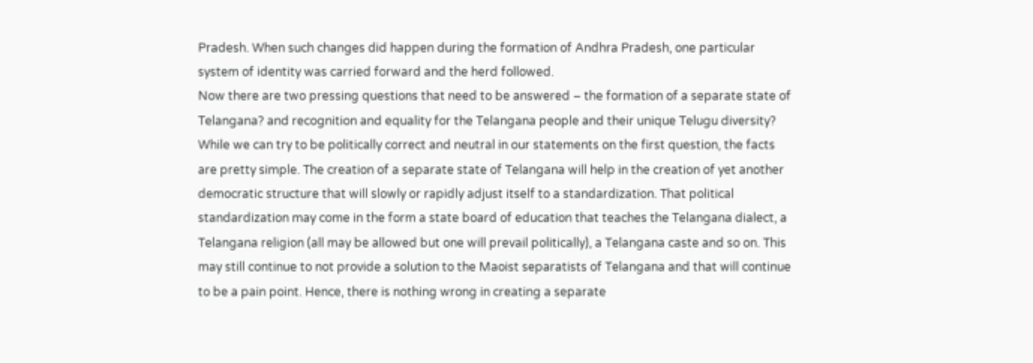Pradesh. When such changes did happen during the formation of Andhra Pradesh, one particular system of identity was carried forward and the herd followed.
Now there are two pressing questions that need to be answered – the formation of a separate state of Telangana? and recognition and equality for the Telangana people and their unique Telugu diversity? While we can try to be politically correct and neutral in our statements on the first question, the facts are pretty simple. The creation of a separate state of Telangana will help in the creation of yet another democratic structure that will slowly or rapidly adjust itself to a standardization. That political standardization may come in the form a state board of education that teaches the Telangana dialect, a Telangana religion (all may be allowed but one will prevail politically), a Telangana caste and so on. This may still continue to not provide a solution to the Maoist separatists of Telangana and that will continue to be a pain point. Hence, there is nothing wrong in creating a separate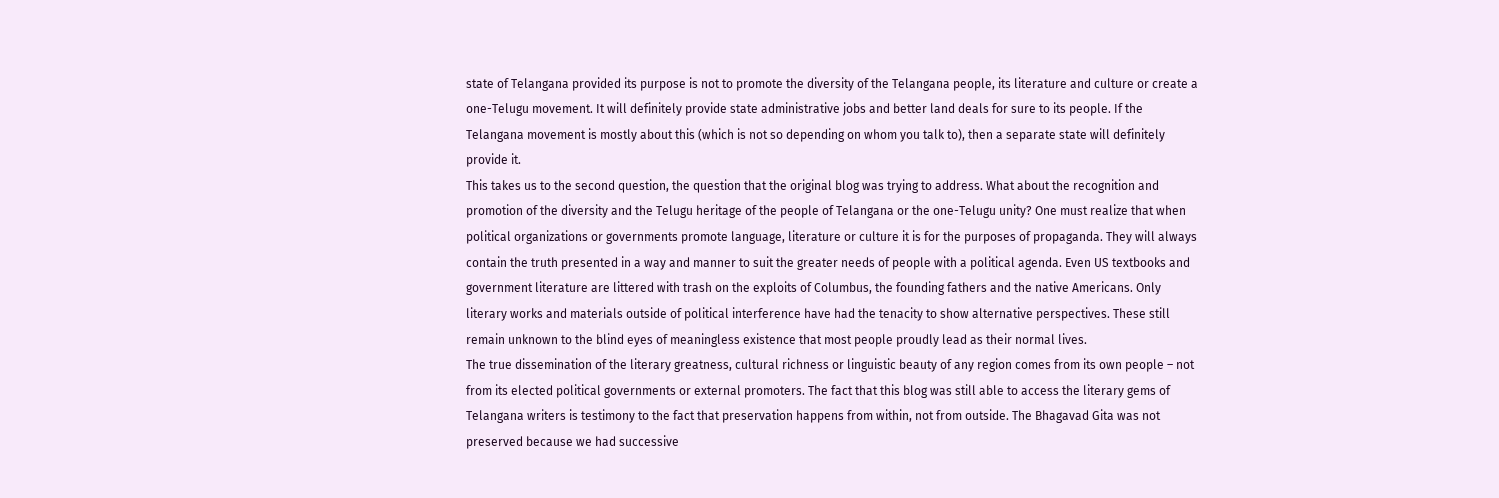state of Telangana provided its purpose is not to promote the diversity of the Telangana people, its literature and culture or create a one-Telugu movement. It will definitely provide state administrative jobs and better land deals for sure to its people. If the Telangana movement is mostly about this (which is not so depending on whom you talk to), then a separate state will definitely provide it.
This takes us to the second question, the question that the original blog was trying to address. What about the recognition and promotion of the diversity and the Telugu heritage of the people of Telangana or the one-Telugu unity? One must realize that when political organizations or governments promote language, literature or culture it is for the purposes of propaganda. They will always contain the truth presented in a way and manner to suit the greater needs of people with a political agenda. Even US textbooks and government literature are littered with trash on the exploits of Columbus, the founding fathers and the native Americans. Only literary works and materials outside of political interference have had the tenacity to show alternative perspectives. These still remain unknown to the blind eyes of meaningless existence that most people proudly lead as their normal lives.
The true dissemination of the literary greatness, cultural richness or linguistic beauty of any region comes from its own people – not from its elected political governments or external promoters. The fact that this blog was still able to access the literary gems of Telangana writers is testimony to the fact that preservation happens from within, not from outside. The Bhagavad Gita was not preserved because we had successive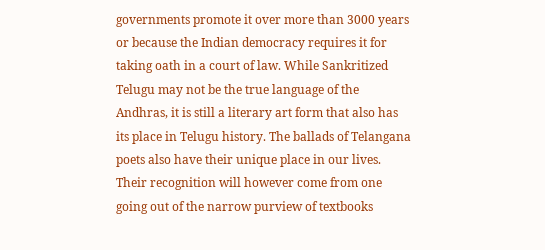governments promote it over more than 3000 years or because the Indian democracy requires it for taking oath in a court of law. While Sankritized Telugu may not be the true language of the Andhras, it is still a literary art form that also has its place in Telugu history. The ballads of Telangana poets also have their unique place in our lives. Their recognition will however come from one going out of the narrow purview of textbooks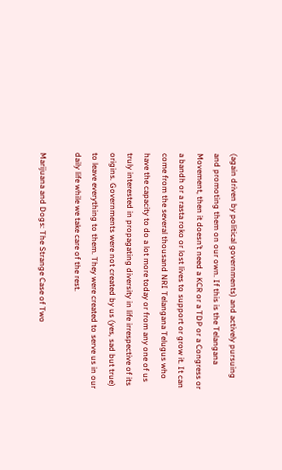(again driven by political governments) and actively pursuing and promoting them on our own. If this is the Telangana Movement, then it doesn’t need a KCR or a TDP or a Congress or a bandh or a rasta roko or lost lives to support or grow it. It can come from the several thousand NRI Telangana Telugus who have the capacity to do a lot more today or from any one of us truly interested in propagating diversity in life irrespective of its origins. Governments were not created by us (yes, sad but true) to leave everything to them. They were created to serve us in our daily life while we take care of the rest.

Marijuana and Dogs: The Strange Case of Two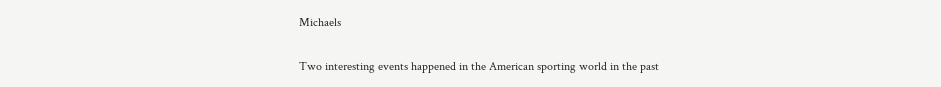Michaels

Two interesting events happened in the American sporting world in the past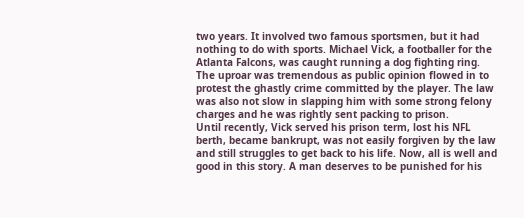two years. It involved two famous sportsmen, but it had nothing to do with sports. Michael Vick, a footballer for the Atlanta Falcons, was caught running a dog fighting ring. The uproar was tremendous as public opinion flowed in to protest the ghastly crime committed by the player. The law was also not slow in slapping him with some strong felony charges and he was rightly sent packing to prison.
Until recently, Vick served his prison term, lost his NFL berth, became bankrupt, was not easily forgiven by the law and still struggles to get back to his life. Now, all is well and good in this story. A man deserves to be punished for his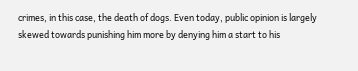crimes, in this case, the death of dogs. Even today, public opinion is largely skewed towards punishing him more by denying him a start to his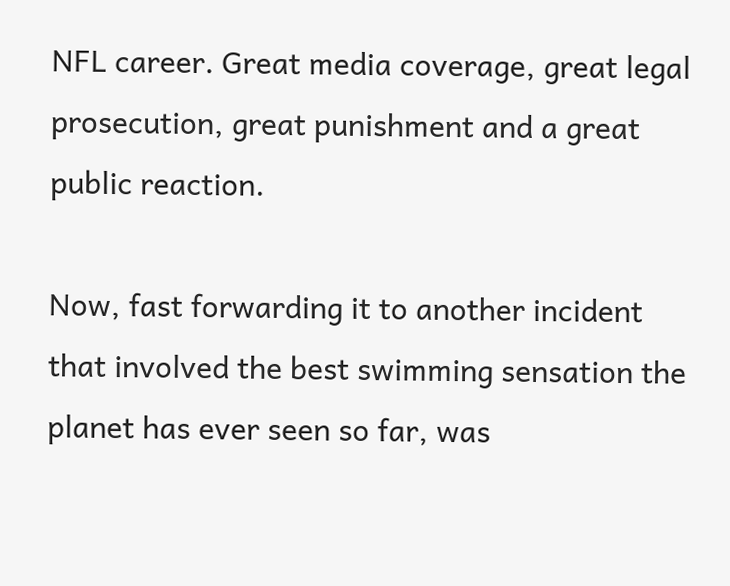NFL career. Great media coverage, great legal prosecution, great punishment and a great public reaction.

Now, fast forwarding it to another incident that involved the best swimming sensation the planet has ever seen so far, was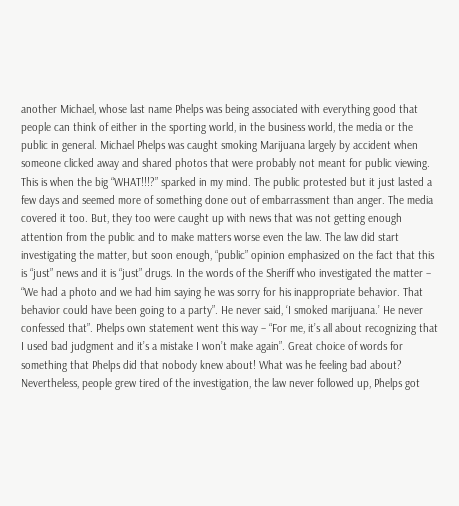another Michael, whose last name Phelps was being associated with everything good that people can think of either in the sporting world, in the business world, the media or the public in general. Michael Phelps was caught smoking Marijuana largely by accident when someone clicked away and shared photos that were probably not meant for public viewing. This is when the big “WHAT!!!?” sparked in my mind. The public protested but it just lasted a few days and seemed more of something done out of embarrassment than anger. The media covered it too. But, they too were caught up with news that was not getting enough attention from the public and to make matters worse even the law. The law did start investigating the matter, but soon enough, “public” opinion emphasized on the fact that this is “just” news and it is “just” drugs. In the words of the Sheriff who investigated the matter – “We had a photo and we had him saying he was sorry for his inappropriate behavior. That behavior could have been going to a party”. He never said, ‘I smoked marijuana.’ He never confessed that”. Phelps own statement went this way – “For me, it’s all about recognizing that I used bad judgment and it’s a mistake I won’t make again”. Great choice of words for something that Phelps did that nobody knew about! What was he feeling bad about? Nevertheless, people grew tired of the investigation, the law never followed up, Phelps got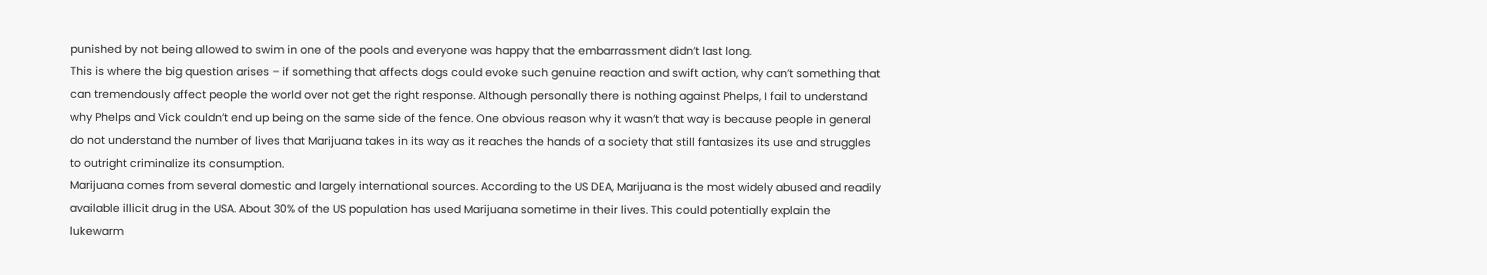punished by not being allowed to swim in one of the pools and everyone was happy that the embarrassment didn’t last long.
This is where the big question arises – if something that affects dogs could evoke such genuine reaction and swift action, why can’t something that can tremendously affect people the world over not get the right response. Although personally there is nothing against Phelps, I fail to understand why Phelps and Vick couldn’t end up being on the same side of the fence. One obvious reason why it wasn’t that way is because people in general do not understand the number of lives that Marijuana takes in its way as it reaches the hands of a society that still fantasizes its use and struggles to outright criminalize its consumption.
Marijuana comes from several domestic and largely international sources. According to the US DEA, Marijuana is the most widely abused and readily available illicit drug in the USA. About 30% of the US population has used Marijuana sometime in their lives. This could potentially explain the lukewarm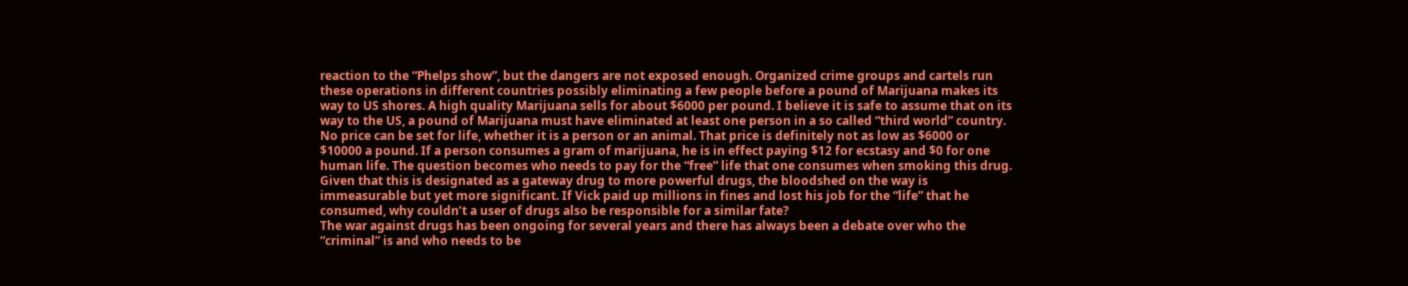reaction to the “Phelps show”, but the dangers are not exposed enough. Organized crime groups and cartels run these operations in different countries possibly eliminating a few people before a pound of Marijuana makes its way to US shores. A high quality Marijuana sells for about $6000 per pound. I believe it is safe to assume that on its way to the US, a pound of Marijuana must have eliminated at least one person in a so called “third world” country. No price can be set for life, whether it is a person or an animal. That price is definitely not as low as $6000 or $10000 a pound. If a person consumes a gram of marijuana, he is in effect paying $12 for ecstasy and $0 for one human life. The question becomes who needs to pay for the “free” life that one consumes when smoking this drug. Given that this is designated as a gateway drug to more powerful drugs, the bloodshed on the way is immeasurable but yet more significant. If Vick paid up millions in fines and lost his job for the “life” that he consumed, why couldn’t a user of drugs also be responsible for a similar fate?
The war against drugs has been ongoing for several years and there has always been a debate over who the “criminal” is and who needs to be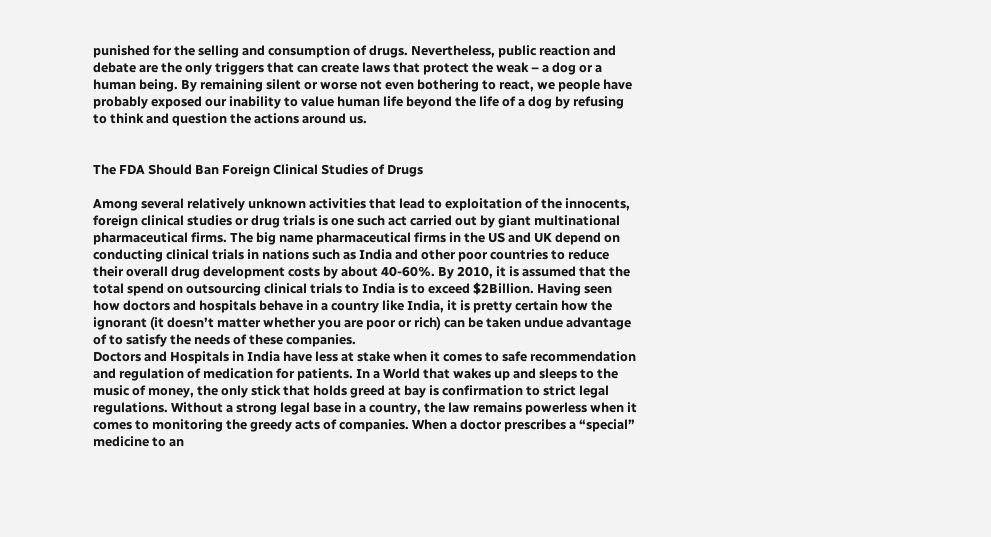punished for the selling and consumption of drugs. Nevertheless, public reaction and debate are the only triggers that can create laws that protect the weak – a dog or a human being. By remaining silent or worse not even bothering to react, we people have probably exposed our inability to value human life beyond the life of a dog by refusing to think and question the actions around us.


The FDA Should Ban Foreign Clinical Studies of Drugs

Among several relatively unknown activities that lead to exploitation of the innocents, foreign clinical studies or drug trials is one such act carried out by giant multinational pharmaceutical firms. The big name pharmaceutical firms in the US and UK depend on conducting clinical trials in nations such as India and other poor countries to reduce their overall drug development costs by about 40-60%. By 2010, it is assumed that the total spend on outsourcing clinical trials to India is to exceed $2Billion. Having seen how doctors and hospitals behave in a country like India, it is pretty certain how the ignorant (it doesn’t matter whether you are poor or rich) can be taken undue advantage of to satisfy the needs of these companies.
Doctors and Hospitals in India have less at stake when it comes to safe recommendation and regulation of medication for patients. In a World that wakes up and sleeps to the music of money, the only stick that holds greed at bay is confirmation to strict legal regulations. Without a strong legal base in a country, the law remains powerless when it comes to monitoring the greedy acts of companies. When a doctor prescribes a “special” medicine to an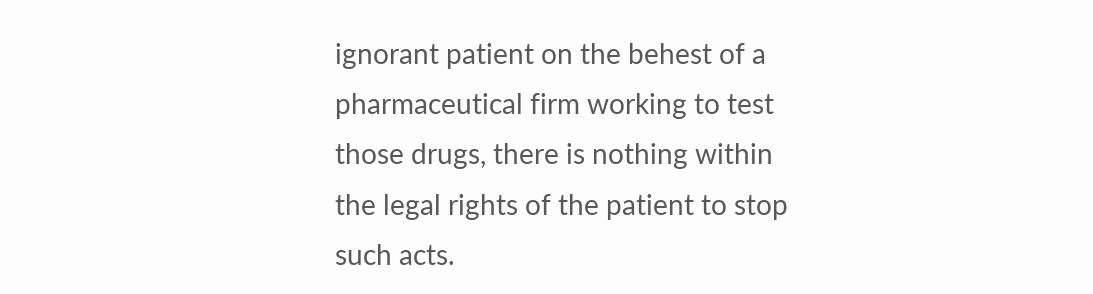ignorant patient on the behest of a pharmaceutical firm working to test those drugs, there is nothing within the legal rights of the patient to stop such acts.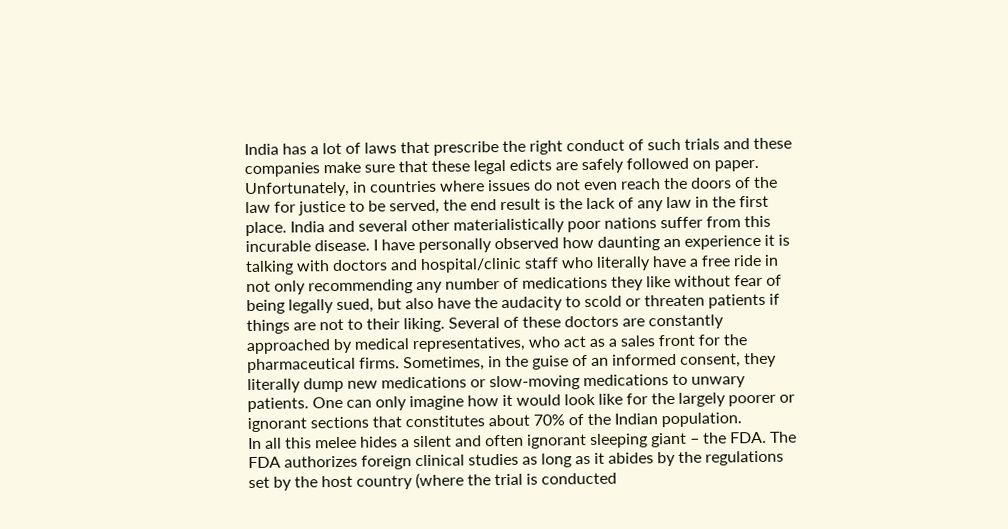India has a lot of laws that prescribe the right conduct of such trials and these companies make sure that these legal edicts are safely followed on paper. Unfortunately, in countries where issues do not even reach the doors of the law for justice to be served, the end result is the lack of any law in the first place. India and several other materialistically poor nations suffer from this incurable disease. I have personally observed how daunting an experience it is talking with doctors and hospital/clinic staff who literally have a free ride in not only recommending any number of medications they like without fear of being legally sued, but also have the audacity to scold or threaten patients if things are not to their liking. Several of these doctors are constantly approached by medical representatives, who act as a sales front for the pharmaceutical firms. Sometimes, in the guise of an informed consent, they literally dump new medications or slow-moving medications to unwary patients. One can only imagine how it would look like for the largely poorer or ignorant sections that constitutes about 70% of the Indian population.
In all this melee hides a silent and often ignorant sleeping giant – the FDA. The FDA authorizes foreign clinical studies as long as it abides by the regulations set by the host country (where the trial is conducted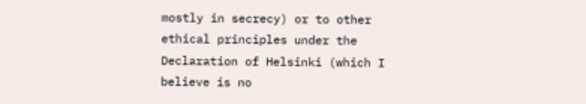mostly in secrecy) or to other ethical principles under the Declaration of Helsinki (which I believe is no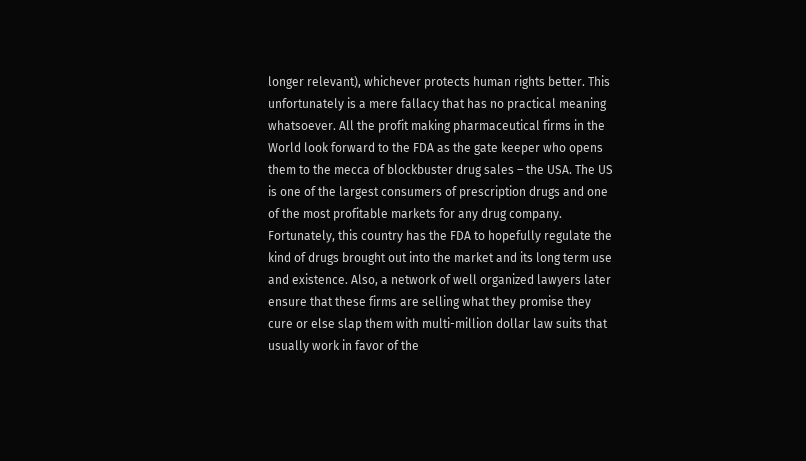longer relevant), whichever protects human rights better. This unfortunately is a mere fallacy that has no practical meaning whatsoever. All the profit making pharmaceutical firms in the World look forward to the FDA as the gate keeper who opens them to the mecca of blockbuster drug sales – the USA. The US is one of the largest consumers of prescription drugs and one of the most profitable markets for any drug company. Fortunately, this country has the FDA to hopefully regulate the kind of drugs brought out into the market and its long term use and existence. Also, a network of well organized lawyers later ensure that these firms are selling what they promise they cure or else slap them with multi-million dollar law suits that usually work in favor of the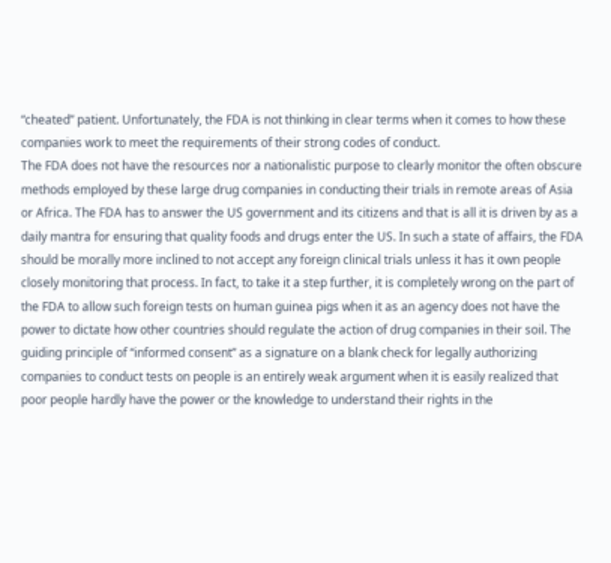“cheated” patient. Unfortunately, the FDA is not thinking in clear terms when it comes to how these companies work to meet the requirements of their strong codes of conduct.
The FDA does not have the resources nor a nationalistic purpose to clearly monitor the often obscure methods employed by these large drug companies in conducting their trials in remote areas of Asia or Africa. The FDA has to answer the US government and its citizens and that is all it is driven by as a daily mantra for ensuring that quality foods and drugs enter the US. In such a state of affairs, the FDA should be morally more inclined to not accept any foreign clinical trials unless it has it own people closely monitoring that process. In fact, to take it a step further, it is completely wrong on the part of the FDA to allow such foreign tests on human guinea pigs when it as an agency does not have the power to dictate how other countries should regulate the action of drug companies in their soil. The guiding principle of “informed consent” as a signature on a blank check for legally authorizing companies to conduct tests on people is an entirely weak argument when it is easily realized that poor people hardly have the power or the knowledge to understand their rights in the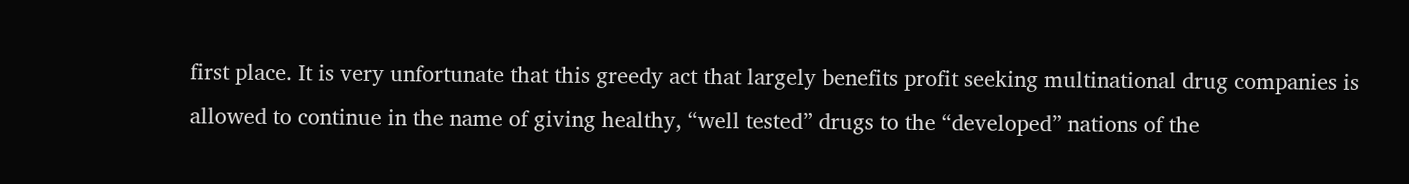first place. It is very unfortunate that this greedy act that largely benefits profit seeking multinational drug companies is allowed to continue in the name of giving healthy, “well tested” drugs to the “developed” nations of the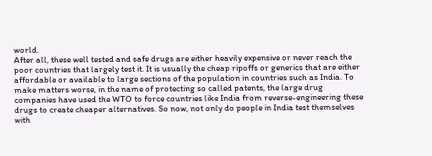world.
After all, these well tested and safe drugs are either heavily expensive or never reach the poor countries that largely test it. It is usually the cheap ripoffs or generics that are either affordable or available to large sections of the population in countries such as India. To make matters worse, in the name of protecting so called patents, the large drug companies have used the WTO to force countries like India from reverse-engineering these drugs to create cheaper alternatives. So now, not only do people in India test themselves with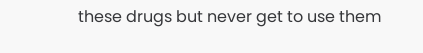these drugs but never get to use them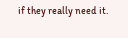if they really need it.